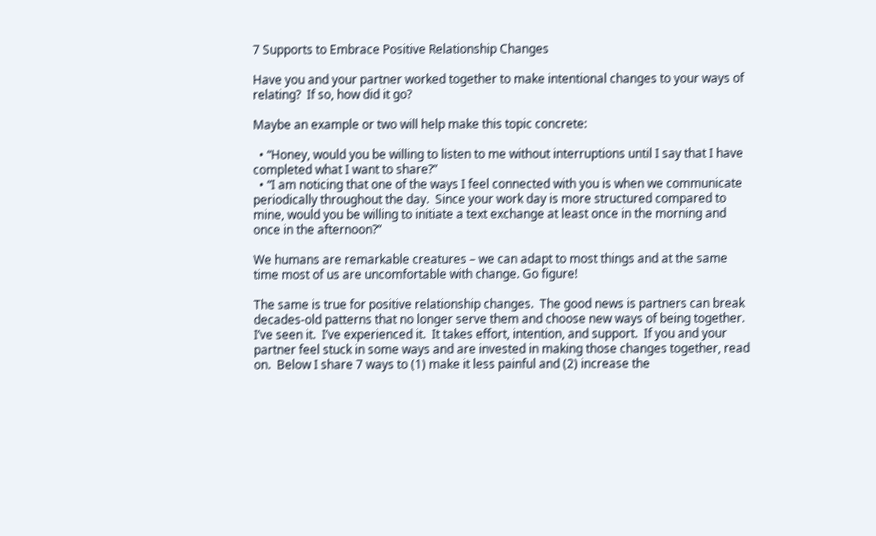7 Supports to Embrace Positive Relationship Changes

Have you and your partner worked together to make intentional changes to your ways of relating?  If so, how did it go?

Maybe an example or two will help make this topic concrete:

  • “Honey, would you be willing to listen to me without interruptions until I say that I have completed what I want to share?”
  • “I am noticing that one of the ways I feel connected with you is when we communicate periodically throughout the day.  Since your work day is more structured compared to mine, would you be willing to initiate a text exchange at least once in the morning and once in the afternoon?”

We humans are remarkable creatures – we can adapt to most things and at the same time most of us are uncomfortable with change. Go figure!

The same is true for positive relationship changes.  The good news is partners can break decades-old patterns that no longer serve them and choose new ways of being together. I’ve seen it.  I’ve experienced it.  It takes effort, intention, and support.  If you and your partner feel stuck in some ways and are invested in making those changes together, read on.  Below I share 7 ways to (1) make it less painful and (2) increase the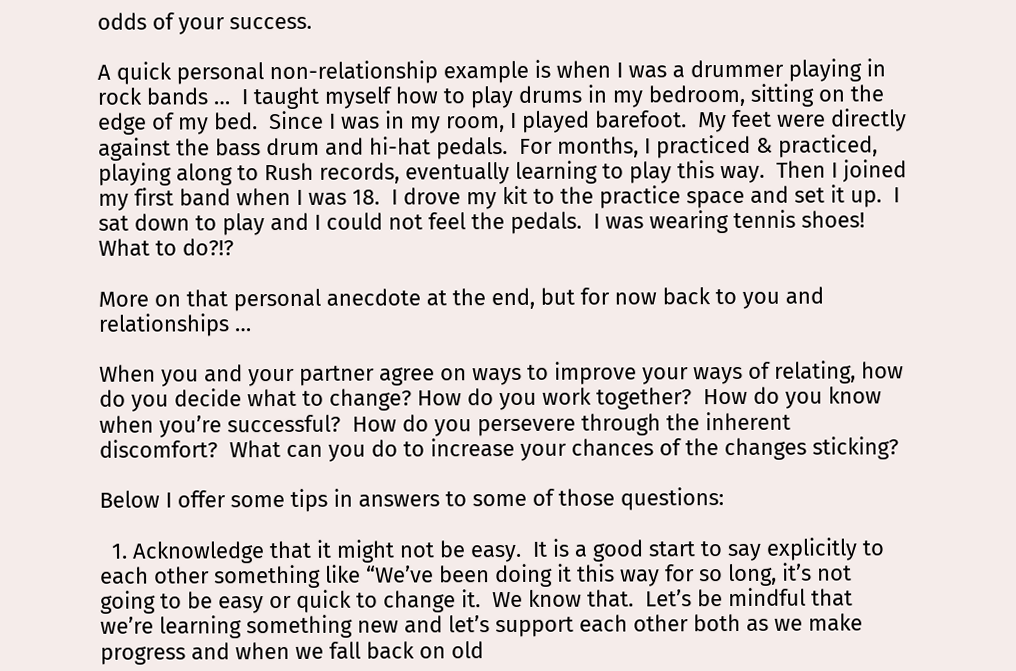odds of your success.

A quick personal non-relationship example is when I was a drummer playing in rock bands …  I taught myself how to play drums in my bedroom, sitting on the edge of my bed.  Since I was in my room, I played barefoot.  My feet were directly against the bass drum and hi-hat pedals.  For months, I practiced & practiced, playing along to Rush records, eventually learning to play this way.  Then I joined my first band when I was 18.  I drove my kit to the practice space and set it up.  I sat down to play and I could not feel the pedals.  I was wearing tennis shoes!  What to do?!?

More on that personal anecdote at the end, but for now back to you and relationships …

When you and your partner agree on ways to improve your ways of relating, how do you decide what to change? How do you work together?  How do you know when you’re successful?  How do you persevere through the inherent discomfort?  What can you do to increase your chances of the changes sticking?

Below I offer some tips in answers to some of those questions:

  1. Acknowledge that it might not be easy.  It is a good start to say explicitly to each other something like “We’ve been doing it this way for so long, it’s not going to be easy or quick to change it.  We know that.  Let’s be mindful that we’re learning something new and let’s support each other both as we make progress and when we fall back on old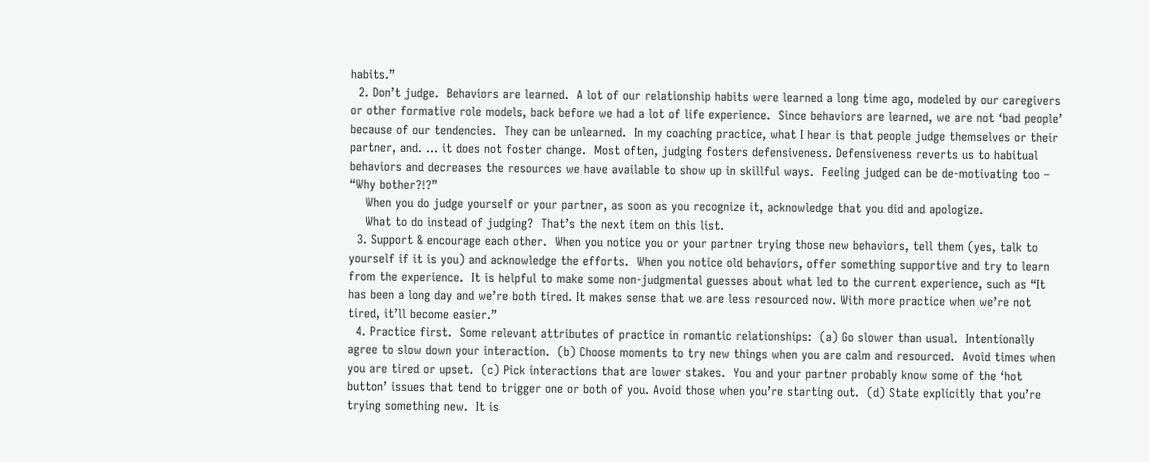habits.”
  2. Don’t judge.  Behaviors are learned.  A lot of our relationship habits were learned a long time ago, modeled by our caregivers or other formative role models, back before we had a lot of life experience.  Since behaviors are learned, we are not ‘bad people’ because of our tendencies.  They can be unlearned.  In my coaching practice, what I hear is that people judge themselves or their partner, and. … it does not foster change.  Most often, judging fosters defensiveness. Defensiveness reverts us to habitual behaviors and decreases the resources we have available to show up in skillful ways.  Feeling judged can be de-motivating too – “Why bother?!?”
    When you do judge yourself or your partner, as soon as you recognize it, acknowledge that you did and apologize.
    What to do instead of judging?  That’s the next item on this list.
  3. Support & encourage each other.  When you notice you or your partner trying those new behaviors, tell them (yes, talk to yourself if it is you) and acknowledge the efforts.  When you notice old behaviors, offer something supportive and try to learn from the experience.  It is helpful to make some non-judgmental guesses about what led to the current experience, such as “It has been a long day and we’re both tired. It makes sense that we are less resourced now. With more practice when we’re not tired, it’ll become easier.”
  4. Practice first.  Some relevant attributes of practice in romantic relationships:  (a) Go slower than usual.  Intentionally agree to slow down your interaction.  (b) Choose moments to try new things when you are calm and resourced.  Avoid times when you are tired or upset.  (c) Pick interactions that are lower stakes.  You and your partner probably know some of the ‘hot button’ issues that tend to trigger one or both of you. Avoid those when you’re starting out.  (d) State explicitly that you’re trying something new.  It is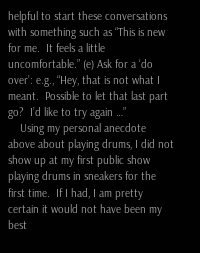helpful to start these conversations with something such as “This is new for me.  It feels a little uncomfortable.” (e) Ask for a ‘do over’: e.g., “Hey, that is not what I meant.  Possible to let that last part go?  I’d like to try again …”
    Using my personal anecdote above about playing drums, I did not show up at my first public show playing drums in sneakers for the first time.  If I had, I am pretty certain it would not have been my best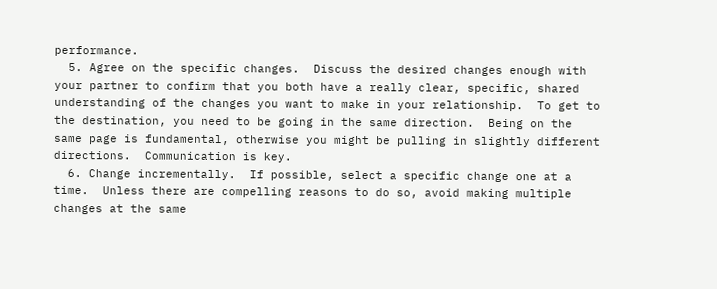performance.
  5. Agree on the specific changes.  Discuss the desired changes enough with your partner to confirm that you both have a really clear, specific, shared understanding of the changes you want to make in your relationship.  To get to the destination, you need to be going in the same direction.  Being on the same page is fundamental, otherwise you might be pulling in slightly different directions.  Communication is key.
  6. Change incrementally.  If possible, select a specific change one at a time.  Unless there are compelling reasons to do so, avoid making multiple changes at the same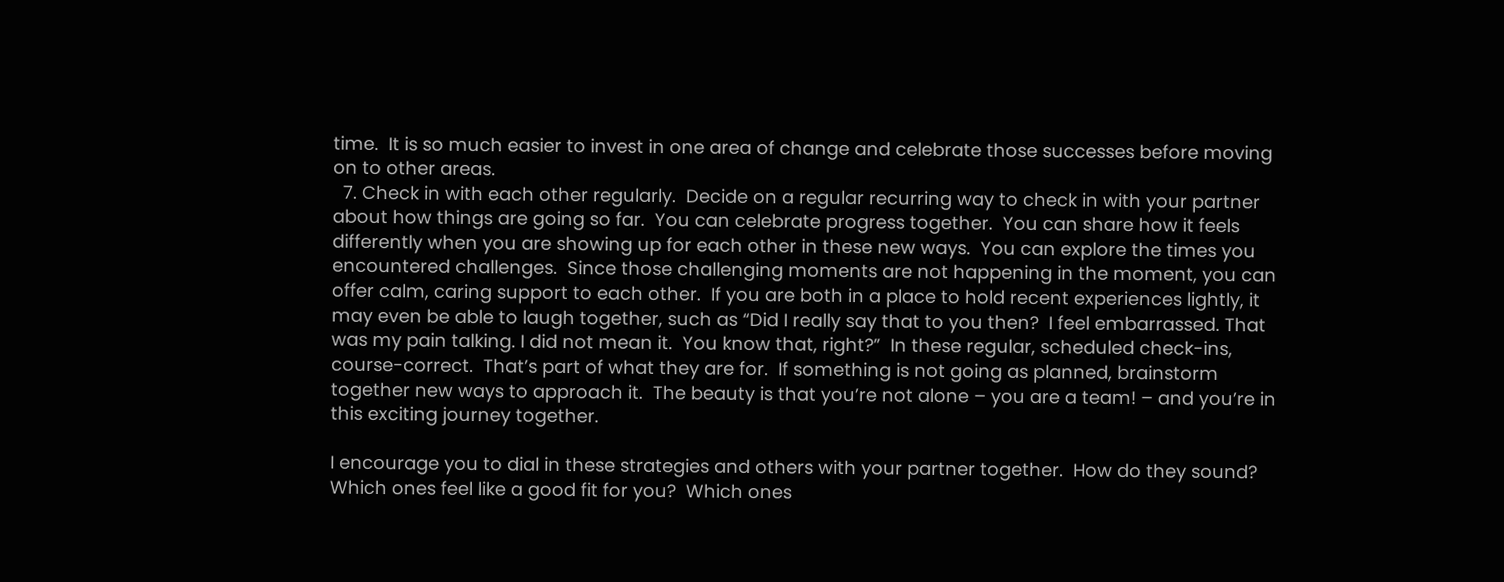time.  It is so much easier to invest in one area of change and celebrate those successes before moving on to other areas.
  7. Check in with each other regularly.  Decide on a regular recurring way to check in with your partner about how things are going so far.  You can celebrate progress together.  You can share how it feels differently when you are showing up for each other in these new ways.  You can explore the times you encountered challenges.  Since those challenging moments are not happening in the moment, you can offer calm, caring support to each other.  If you are both in a place to hold recent experiences lightly, it may even be able to laugh together, such as “Did I really say that to you then?  I feel embarrassed. That was my pain talking. I did not mean it.  You know that, right?”  In these regular, scheduled check-ins, course-correct.  That’s part of what they are for.  If something is not going as planned, brainstorm together new ways to approach it.  The beauty is that you’re not alone – you are a team! – and you’re in this exciting journey together.

I encourage you to dial in these strategies and others with your partner together.  How do they sound? Which ones feel like a good fit for you?  Which ones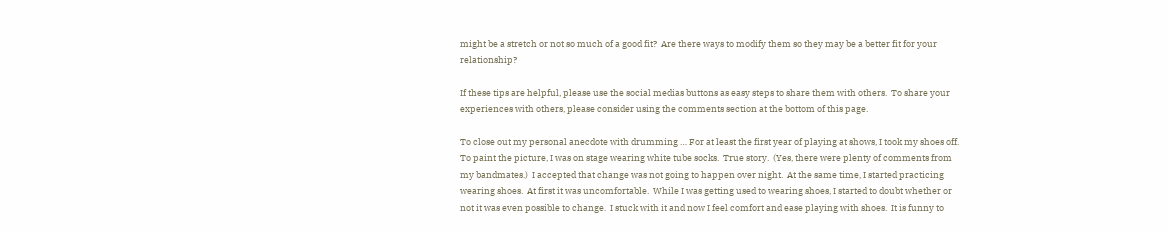might be a stretch or not so much of a good fit?  Are there ways to modify them so they may be a better fit for your relationship?

If these tips are helpful, please use the social medias buttons as easy steps to share them with others.  To share your experiences with others, please consider using the comments section at the bottom of this page.

To close out my personal anecdote with drumming … For at least the first year of playing at shows, I took my shoes off.  To paint the picture, I was on stage wearing white tube socks.  True story.  (Yes, there were plenty of comments from my bandmates.)  I accepted that change was not going to happen over night.  At the same time, I started practicing wearing shoes.  At first it was uncomfortable.  While I was getting used to wearing shoes, I started to doubt whether or not it was even possible to change.  I stuck with it and now I feel comfort and ease playing with shoes.  It is funny to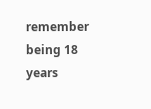remember being 18 years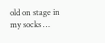old on stage in my socks …